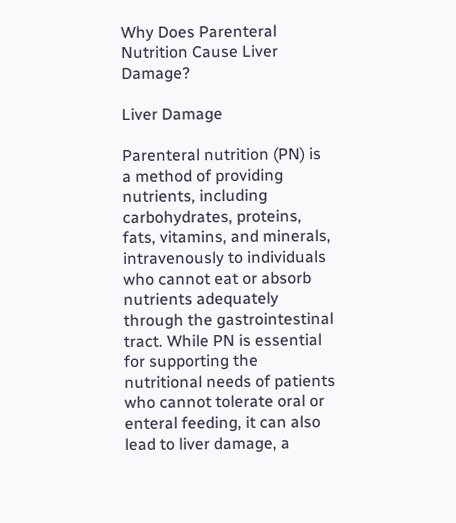Why Does Parenteral Nutrition Cause Liver Damage?

Liver Damage

Parenteral nutrition (PN) is a method of providing nutrients, including carbohydrates, proteins, fats, vitamins, and minerals, intravenously to individuals who cannot eat or absorb nutrients adequately through the gastrointestinal tract. While PN is essential for supporting the nutritional needs of patients who cannot tolerate oral or enteral feeding, it can also lead to liver damage, a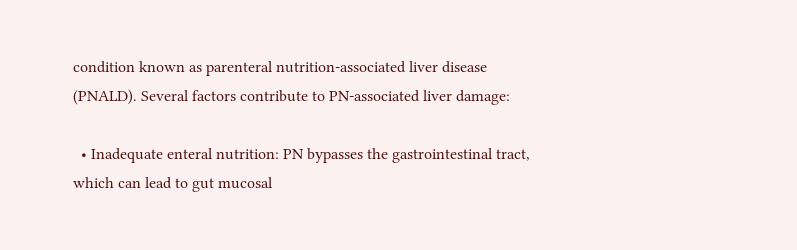condition known as parenteral nutrition-associated liver disease (PNALD). Several factors contribute to PN-associated liver damage:

  • Inadequate enteral nutrition: PN bypasses the gastrointestinal tract, which can lead to gut mucosal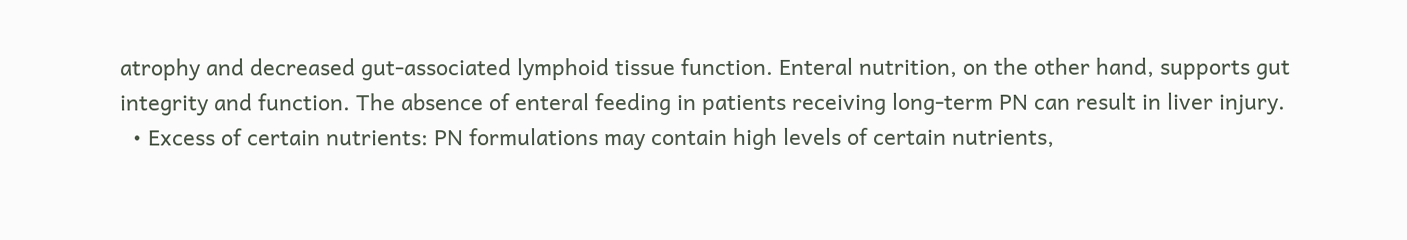atrophy and decreased gut-associated lymphoid tissue function. Enteral nutrition, on the other hand, supports gut integrity and function. The absence of enteral feeding in patients receiving long-term PN can result in liver injury.
  • Excess of certain nutrients: PN formulations may contain high levels of certain nutrients,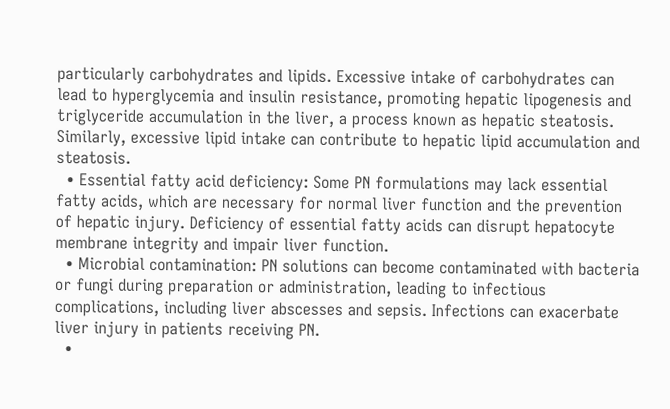particularly carbohydrates and lipids. Excessive intake of carbohydrates can lead to hyperglycemia and insulin resistance, promoting hepatic lipogenesis and triglyceride accumulation in the liver, a process known as hepatic steatosis. Similarly, excessive lipid intake can contribute to hepatic lipid accumulation and steatosis.
  • Essential fatty acid deficiency: Some PN formulations may lack essential fatty acids, which are necessary for normal liver function and the prevention of hepatic injury. Deficiency of essential fatty acids can disrupt hepatocyte membrane integrity and impair liver function.
  • Microbial contamination: PN solutions can become contaminated with bacteria or fungi during preparation or administration, leading to infectious complications, including liver abscesses and sepsis. Infections can exacerbate liver injury in patients receiving PN.
  •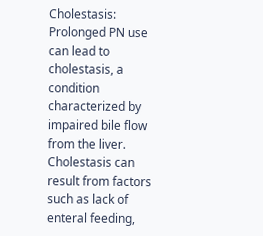Cholestasis: Prolonged PN use can lead to cholestasis, a condition characterized by impaired bile flow from the liver. Cholestasis can result from factors such as lack of enteral feeding,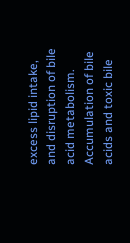excess lipid intake, and disruption of bile acid metabolism. Accumulation of bile acids and toxic bile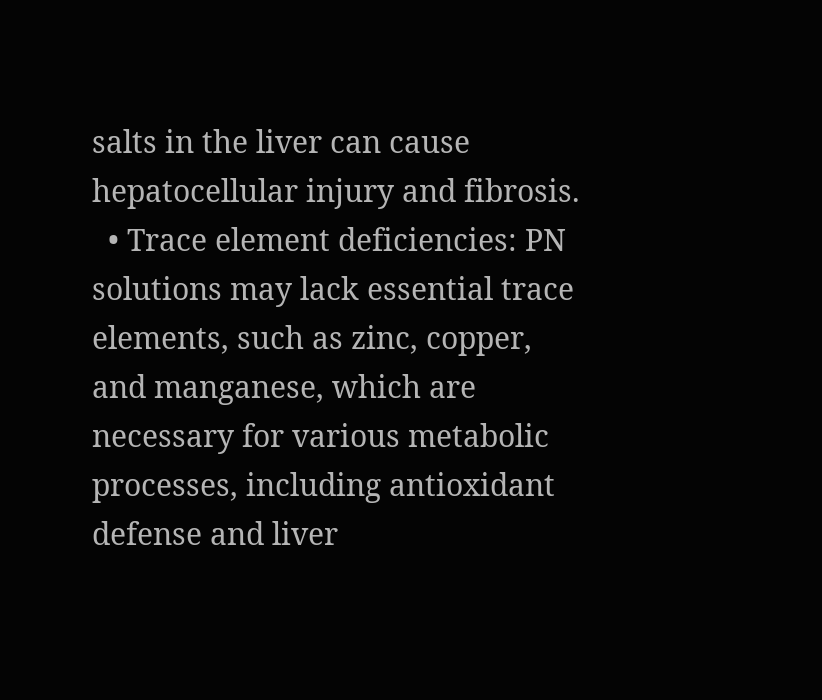salts in the liver can cause hepatocellular injury and fibrosis.
  • Trace element deficiencies: PN solutions may lack essential trace elements, such as zinc, copper, and manganese, which are necessary for various metabolic processes, including antioxidant defense and liver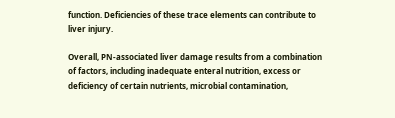function. Deficiencies of these trace elements can contribute to liver injury.

Overall, PN-associated liver damage results from a combination of factors, including inadequate enteral nutrition, excess or deficiency of certain nutrients, microbial contamination,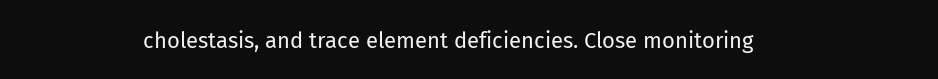cholestasis, and trace element deficiencies. Close monitoring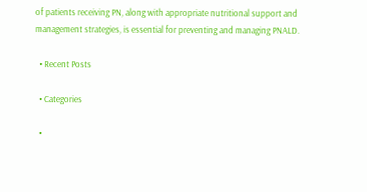of patients receiving PN, along with appropriate nutritional support and management strategies, is essential for preventing and managing PNALD.

  • Recent Posts

  • Categories

  •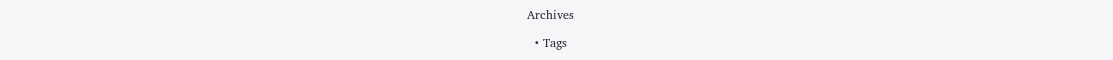Archives

  • Tags